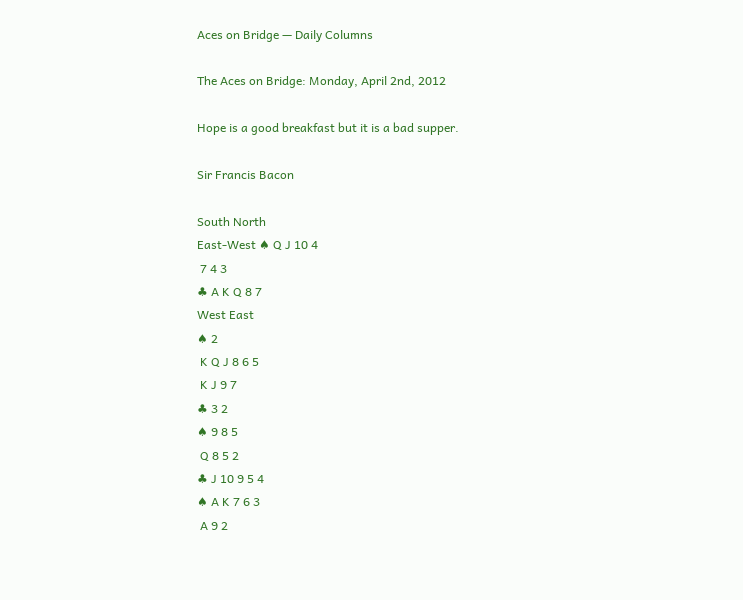Aces on Bridge — Daily Columns

The Aces on Bridge: Monday, April 2nd, 2012

Hope is a good breakfast but it is a bad supper.

Sir Francis Bacon

South North
East-West ♠ Q J 10 4
 7 4 3
♣ A K Q 8 7
West East
♠ 2
 K Q J 8 6 5
 K J 9 7
♣ 3 2
♠ 9 8 5
 Q 8 5 2
♣ J 10 9 5 4
♠ A K 7 6 3
 A 9 2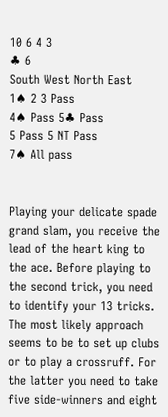10 6 4 3
♣ 6
South West North East
1♠ 2 3 Pass
4♠ Pass 5♣ Pass
5 Pass 5 NT Pass
7♠ All pass


Playing your delicate spade grand slam, you receive the lead of the heart king to the ace. Before playing to the second trick, you need to identify your 13 tricks. The most likely approach seems to be to set up clubs or to play a crossruff. For the latter you need to take five side-winners and eight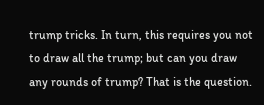trump tricks. In turn, this requires you not to draw all the trump; but can you draw any rounds of trump? That is the question.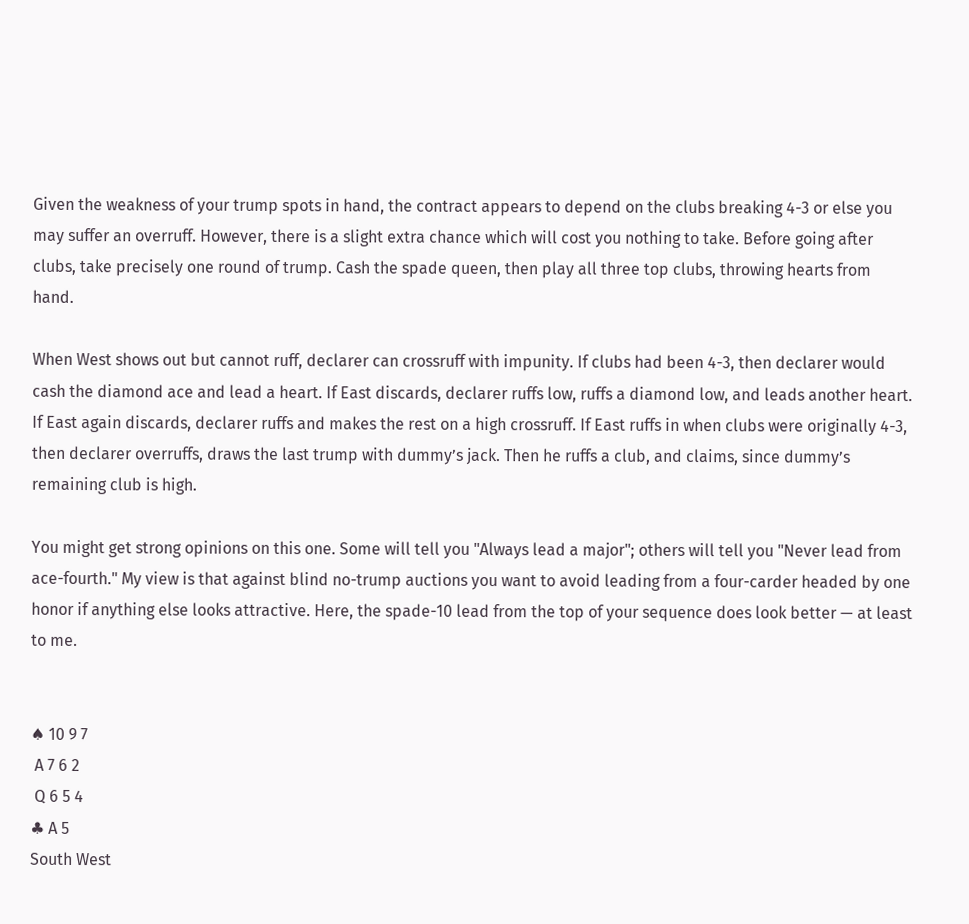Given the weakness of your trump spots in hand, the contract appears to depend on the clubs breaking 4-3 or else you may suffer an overruff. However, there is a slight extra chance which will cost you nothing to take. Before going after clubs, take precisely one round of trump. Cash the spade queen, then play all three top clubs, throwing hearts from hand.

When West shows out but cannot ruff, declarer can crossruff with impunity. If clubs had been 4-3, then declarer would cash the diamond ace and lead a heart. If East discards, declarer ruffs low, ruffs a diamond low, and leads another heart. If East again discards, declarer ruffs and makes the rest on a high crossruff. If East ruffs in when clubs were originally 4-3, then declarer overruffs, draws the last trump with dummy’s jack. Then he ruffs a club, and claims, since dummy’s remaining club is high.

You might get strong opinions on this one. Some will tell you "Always lead a major"; others will tell you "Never lead from ace-fourth." My view is that against blind no-trump auctions you want to avoid leading from a four-carder headed by one honor if anything else looks attractive. Here, the spade-10 lead from the top of your sequence does look better — at least to me.


♠ 10 9 7
 A 7 6 2
 Q 6 5 4
♣ A 5
South West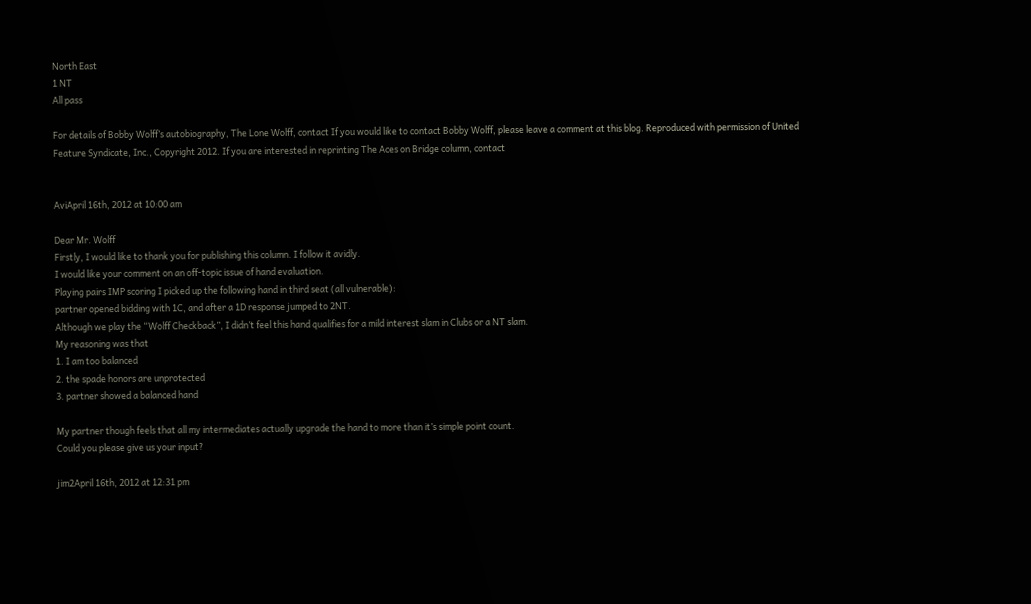North East
1 NT
All pass

For details of Bobby Wolff’s autobiography, The Lone Wolff, contact If you would like to contact Bobby Wolff, please leave a comment at this blog. Reproduced with permission of United Feature Syndicate, Inc., Copyright 2012. If you are interested in reprinting The Aces on Bridge column, contact


AviApril 16th, 2012 at 10:00 am

Dear Mr. Wolff
Firstly, I would like to thank you for publishing this column. I follow it avidly.
I would like your comment on an off-topic issue of hand evaluation.
Playing pairs IMP scoring I picked up the following hand in third seat (all vulnerable):
partner opened bidding with 1C, and after a 1D response jumped to 2NT.
Although we play the “Wolff Checkback”, I didn’t feel this hand qualifies for a mild interest slam in Clubs or a NT slam.
My reasoning was that
1. I am too balanced
2. the spade honors are unprotected
3. partner showed a balanced hand

My partner though feels that all my intermediates actually upgrade the hand to more than it’s simple point count.
Could you please give us your input?

jim2April 16th, 2012 at 12:31 pm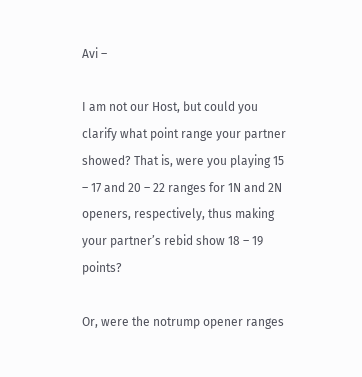Avi –

I am not our Host, but could you clarify what point range your partner showed? That is, were you playing 15 – 17 and 20 – 22 ranges for 1N and 2N openers, respectively, thus making your partner’s rebid show 18 – 19 points?

Or, were the notrump opener ranges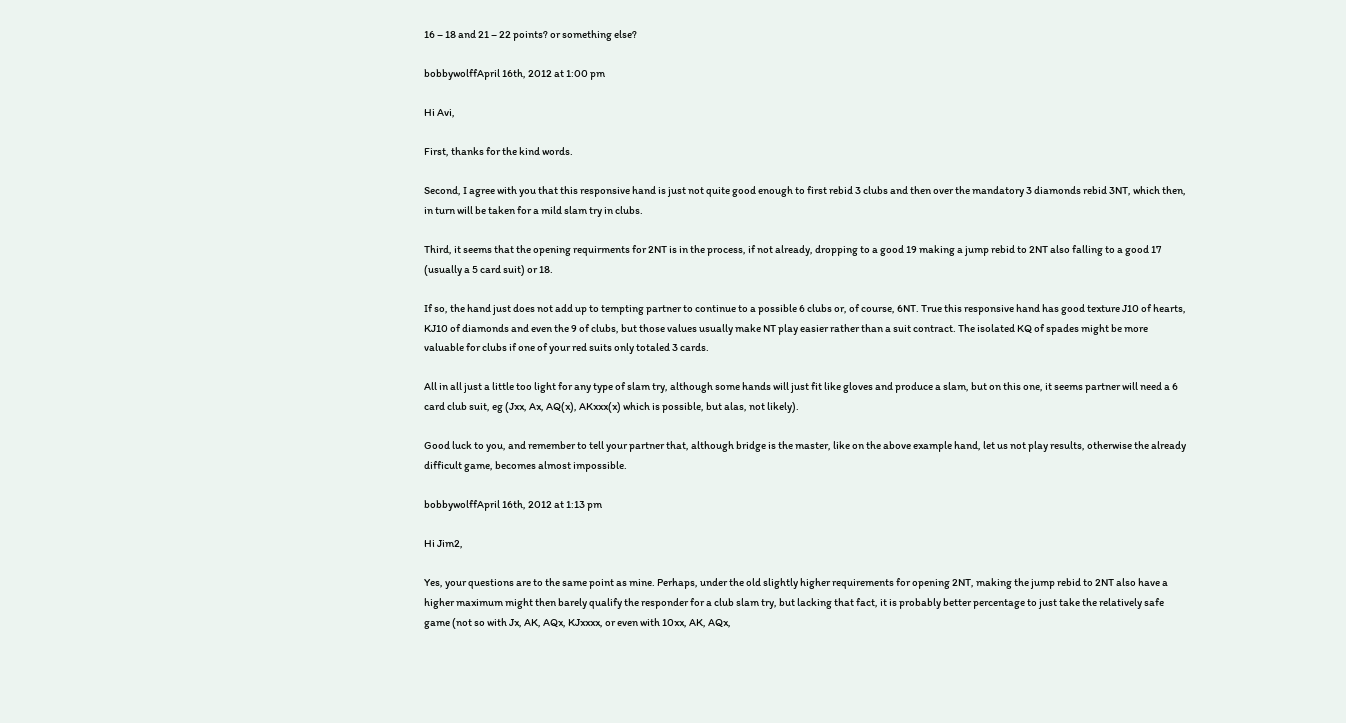16 – 18 and 21 – 22 points? or something else?

bobbywolffApril 16th, 2012 at 1:00 pm

Hi Avi,

First, thanks for the kind words.

Second, I agree with you that this responsive hand is just not quite good enough to first rebid 3 clubs and then over the mandatory 3 diamonds rebid 3NT, which then, in turn will be taken for a mild slam try in clubs.

Third, it seems that the opening requirments for 2NT is in the process, if not already, dropping to a good 19 making a jump rebid to 2NT also falling to a good 17 (usually a 5 card suit) or 18.

If so, the hand just does not add up to tempting partner to continue to a possible 6 clubs or, of course, 6NT. True this responsive hand has good texture J10 of hearts, KJ10 of diamonds and even the 9 of clubs, but those values usually make NT play easier rather than a suit contract. The isolated KQ of spades might be more valuable for clubs if one of your red suits only totaled 3 cards.

All in all just a little too light for any type of slam try, although some hands will just fit like gloves and produce a slam, but on this one, it seems partner will need a 6 card club suit, eg (Jxx, Ax, AQ(x), AKxxx(x) which is possible, but alas, not likely).

Good luck to you, and remember to tell your partner that, although bridge is the master, like on the above example hand, let us not play results, otherwise the already difficult game, becomes almost impossible.

bobbywolffApril 16th, 2012 at 1:13 pm

Hi Jim2,

Yes, your questions are to the same point as mine. Perhaps, under the old slightly higher requirements for opening 2NT, making the jump rebid to 2NT also have a higher maximum might then barely qualify the responder for a club slam try, but lacking that fact, it is probably better percentage to just take the relatively safe game (not so with Jx, AK, AQx, KJxxxx, or even with 10xx, AK, AQx,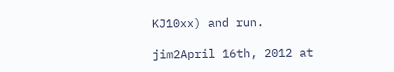KJ10xx) and run.

jim2April 16th, 2012 at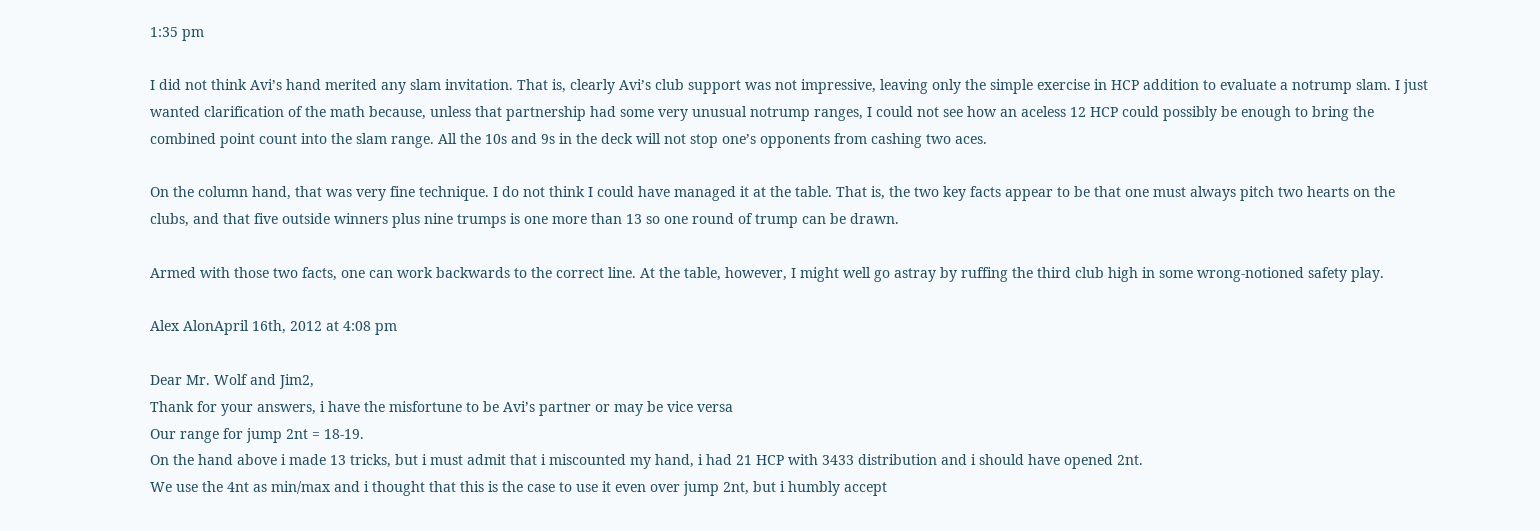1:35 pm

I did not think Avi’s hand merited any slam invitation. That is, clearly Avi’s club support was not impressive, leaving only the simple exercise in HCP addition to evaluate a notrump slam. I just wanted clarification of the math because, unless that partnership had some very unusual notrump ranges, I could not see how an aceless 12 HCP could possibly be enough to bring the combined point count into the slam range. All the 10s and 9s in the deck will not stop one’s opponents from cashing two aces.

On the column hand, that was very fine technique. I do not think I could have managed it at the table. That is, the two key facts appear to be that one must always pitch two hearts on the clubs, and that five outside winners plus nine trumps is one more than 13 so one round of trump can be drawn.

Armed with those two facts, one can work backwards to the correct line. At the table, however, I might well go astray by ruffing the third club high in some wrong-notioned safety play.

Alex AlonApril 16th, 2012 at 4:08 pm

Dear Mr. Wolf and Jim2,
Thank for your answers, i have the misfortune to be Avi’s partner or may be vice versa
Our range for jump 2nt = 18-19.
On the hand above i made 13 tricks, but i must admit that i miscounted my hand, i had 21 HCP with 3433 distribution and i should have opened 2nt.
We use the 4nt as min/max and i thought that this is the case to use it even over jump 2nt, but i humbly accept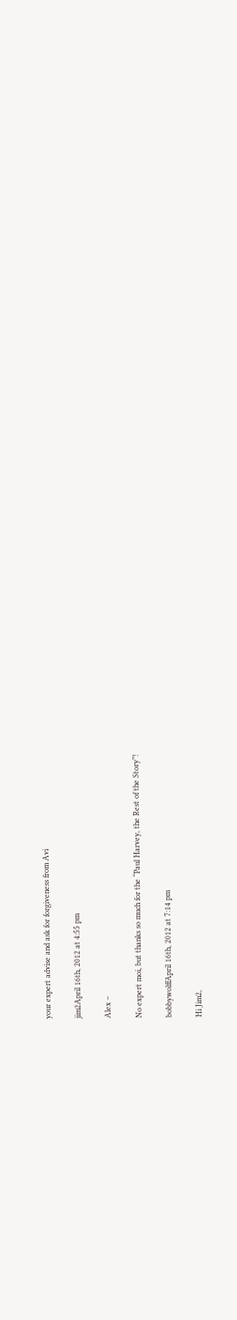your expert advise and ask for forgiveness from Avi

jim2April 16th, 2012 at 4:55 pm

Alex –

No expert moi, but thanks so much for the “Paul Harvey, the Rest of the Story”!

bobbywolffApril 16th, 2012 at 7:14 pm

Hi Jim2,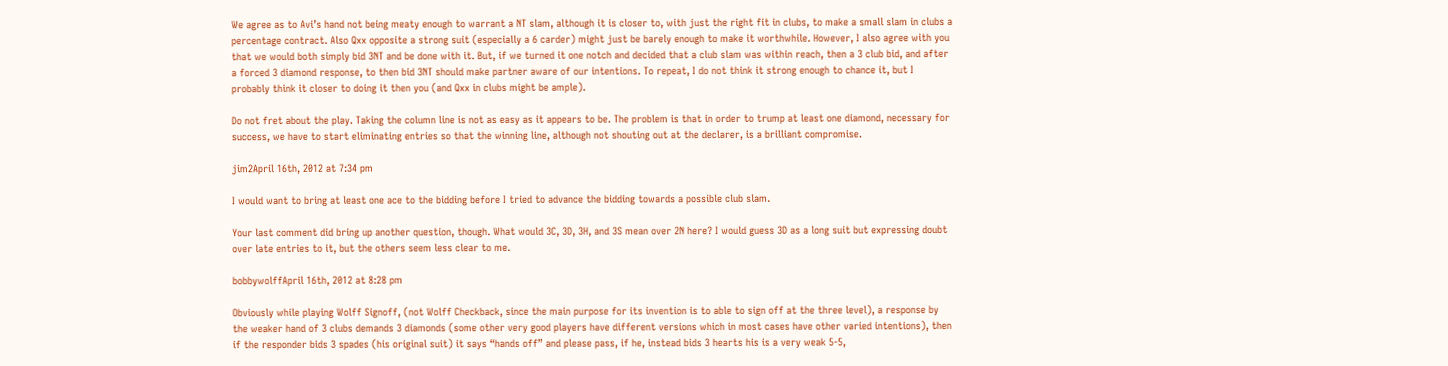We agree as to Avi’s hand not being meaty enough to warrant a NT slam, although it is closer to, with just the right fit in clubs, to make a small slam in clubs a percentage contract. Also Qxx opposite a strong suit (especially a 6 carder) might just be barely enough to make it worthwhile. However, I also agree with you that we would both simply bid 3NT and be done with it. But, if we turned it one notch and decided that a club slam was within reach, then a 3 club bid, and after a forced 3 diamond response, to then bid 3NT should make partner aware of our intentions. To repeat, I do not think it strong enough to chance it, but I probably think it closer to doing it then you (and Qxx in clubs might be ample).

Do not fret about the play. Taking the column line is not as easy as it appears to be. The problem is that in order to trump at least one diamond, necessary for success, we have to start eliminating entries so that the winning line, although not shouting out at the declarer, is a brilliant compromise.

jim2April 16th, 2012 at 7:34 pm

I would want to bring at least one ace to the bidding before I tried to advance the bidding towards a possible club slam.

Your last comment did bring up another question, though. What would 3C, 3D, 3H, and 3S mean over 2N here? I would guess 3D as a long suit but expressing doubt over late entries to it, but the others seem less clear to me.

bobbywolffApril 16th, 2012 at 8:28 pm

Obviously while playing Wolff Signoff, (not Wolff Checkback, since the main purpose for its invention is to able to sign off at the three level), a response by the weaker hand of 3 clubs demands 3 diamonds (some other very good players have different versions which in most cases have other varied intentions), then if the responder bids 3 spades (his original suit) it says “hands off” and please pass, if he, instead bids 3 hearts his is a very weak 5-5,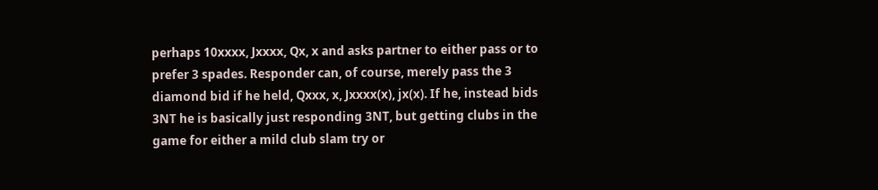perhaps 10xxxx, Jxxxx, Qx, x and asks partner to either pass or to prefer 3 spades. Responder can, of course, merely pass the 3 diamond bid if he held, Qxxx, x, Jxxxx(x), jx(x). If he, instead bids 3NT he is basically just responding 3NT, but getting clubs in the game for either a mild club slam try or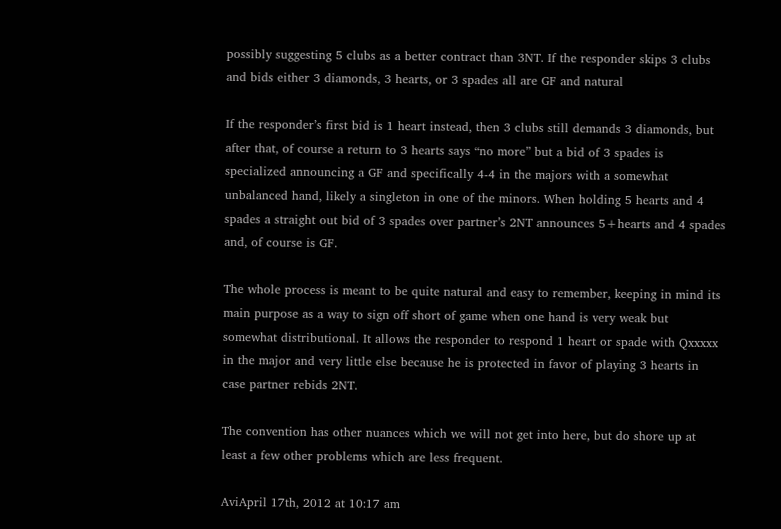possibly suggesting 5 clubs as a better contract than 3NT. If the responder skips 3 clubs and bids either 3 diamonds, 3 hearts, or 3 spades all are GF and natural

If the responder’s first bid is 1 heart instead, then 3 clubs still demands 3 diamonds, but after that, of course a return to 3 hearts says “no more” but a bid of 3 spades is specialized announcing a GF and specifically 4-4 in the majors with a somewhat unbalanced hand, likely a singleton in one of the minors. When holding 5 hearts and 4 spades a straight out bid of 3 spades over partner’s 2NT announces 5+hearts and 4 spades and, of course is GF.

The whole process is meant to be quite natural and easy to remember, keeping in mind its main purpose as a way to sign off short of game when one hand is very weak but somewhat distributional. It allows the responder to respond 1 heart or spade with Qxxxxx in the major and very little else because he is protected in favor of playing 3 hearts in case partner rebids 2NT.

The convention has other nuances which we will not get into here, but do shore up at least a few other problems which are less frequent.

AviApril 17th, 2012 at 10:17 am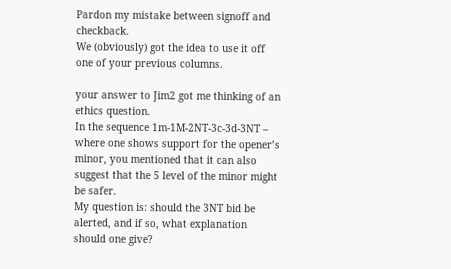Pardon my mistake between signoff and checkback.
We (obviously) got the idea to use it off one of your previous columns.

your answer to Jim2 got me thinking of an ethics question.
In the sequence 1m-1M-2NT-3c-3d-3NT – where one shows support for the opener’s minor, you mentioned that it can also suggest that the 5 level of the minor might be safer.
My question is: should the 3NT bid be alerted, and if so, what explanation should one give?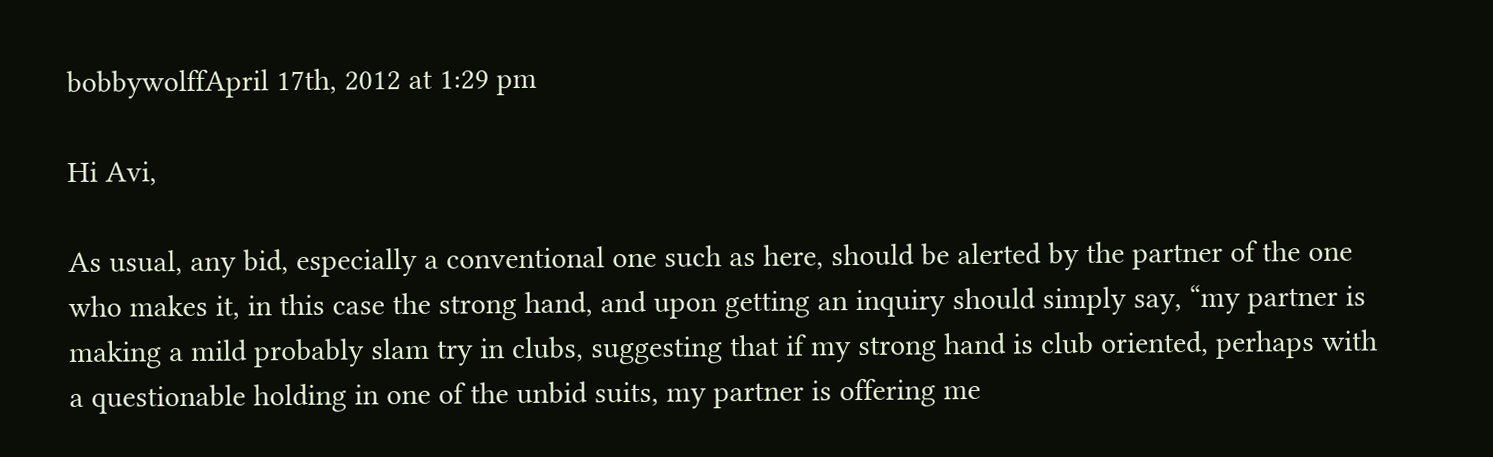bobbywolffApril 17th, 2012 at 1:29 pm

Hi Avi,

As usual, any bid, especially a conventional one such as here, should be alerted by the partner of the one who makes it, in this case the strong hand, and upon getting an inquiry should simply say, “my partner is making a mild probably slam try in clubs, suggesting that if my strong hand is club oriented, perhaps with a questionable holding in one of the unbid suits, my partner is offering me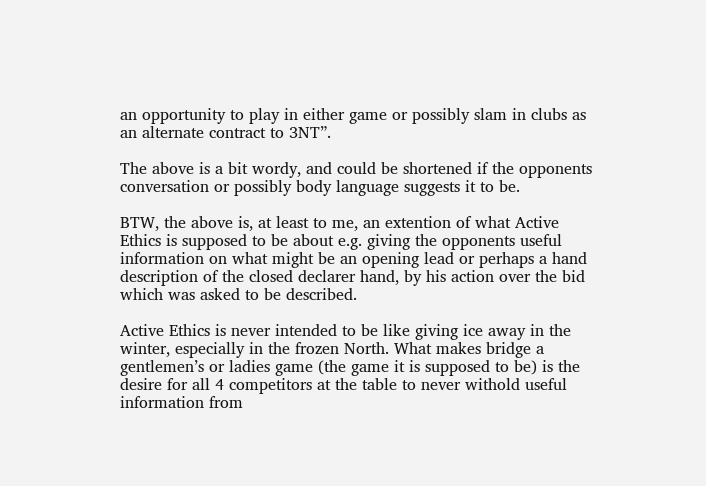an opportunity to play in either game or possibly slam in clubs as an alternate contract to 3NT”.

The above is a bit wordy, and could be shortened if the opponents conversation or possibly body language suggests it to be.

BTW, the above is, at least to me, an extention of what Active Ethics is supposed to be about e.g. giving the opponents useful information on what might be an opening lead or perhaps a hand description of the closed declarer hand, by his action over the bid which was asked to be described.

Active Ethics is never intended to be like giving ice away in the winter, especially in the frozen North. What makes bridge a gentlemen’s or ladies game (the game it is supposed to be) is the desire for all 4 competitors at the table to never withold useful information from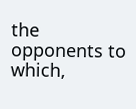the opponents to which,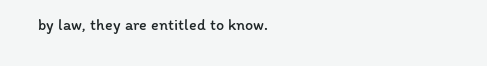by law, they are entitled to know.